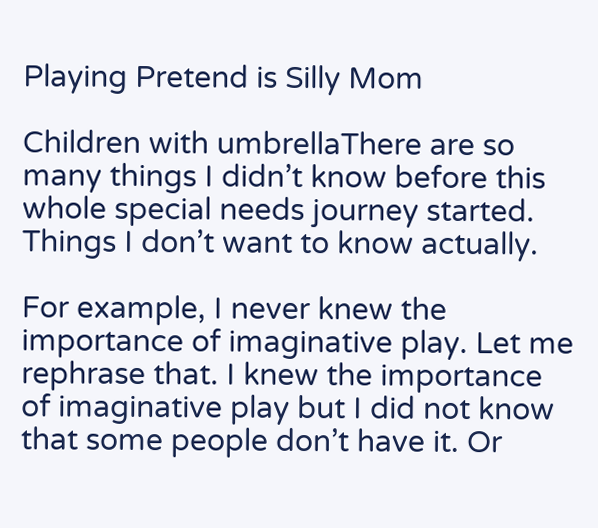Playing Pretend is Silly Mom

Children with umbrellaThere are so many things I didn’t know before this whole special needs journey started. Things I don’t want to know actually.

For example, I never knew the importance of imaginative play. Let me rephrase that. I knew the importance of imaginative play but I did not know that some people don’t have it. Or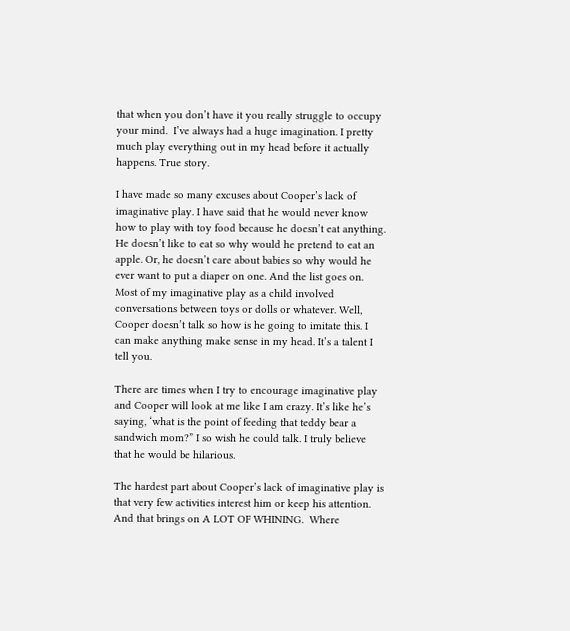that when you don’t have it you really struggle to occupy your mind.  I’ve always had a huge imagination. I pretty much play everything out in my head before it actually happens. True story.

I have made so many excuses about Cooper’s lack of imaginative play. I have said that he would never know how to play with toy food because he doesn’t eat anything. He doesn’t like to eat so why would he pretend to eat an apple. Or, he doesn’t care about babies so why would he ever want to put a diaper on one. And the list goes on. Most of my imaginative play as a child involved conversations between toys or dolls or whatever. Well, Cooper doesn’t talk so how is he going to imitate this. I can make anything make sense in my head. It’s a talent I tell you.

There are times when I try to encourage imaginative play and Cooper will look at me like I am crazy. It’s like he’s saying, ‘what is the point of feeding that teddy bear a sandwich mom?” I so wish he could talk. I truly believe that he would be hilarious.

The hardest part about Cooper’s lack of imaginative play is that very few activities interest him or keep his attention. And that brings on A LOT OF WHINING.  Where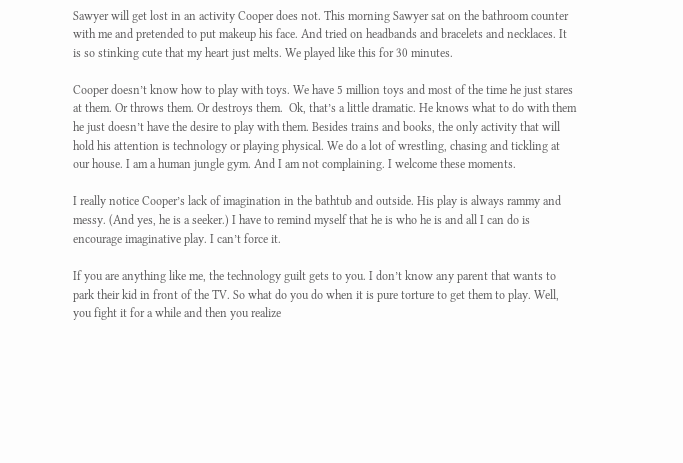Sawyer will get lost in an activity Cooper does not. This morning Sawyer sat on the bathroom counter with me and pretended to put makeup his face. And tried on headbands and bracelets and necklaces. It is so stinking cute that my heart just melts. We played like this for 30 minutes.

Cooper doesn’t know how to play with toys. We have 5 million toys and most of the time he just stares at them. Or throws them. Or destroys them.  Ok, that’s a little dramatic. He knows what to do with them he just doesn’t have the desire to play with them. Besides trains and books, the only activity that will hold his attention is technology or playing physical. We do a lot of wrestling, chasing and tickling at our house. I am a human jungle gym. And I am not complaining. I welcome these moments.

I really notice Cooper’s lack of imagination in the bathtub and outside. His play is always rammy and messy. (And yes, he is a seeker.) I have to remind myself that he is who he is and all I can do is encourage imaginative play. I can’t force it.

If you are anything like me, the technology guilt gets to you. I don’t know any parent that wants to park their kid in front of the TV. So what do you do when it is pure torture to get them to play. Well, you fight it for a while and then you realize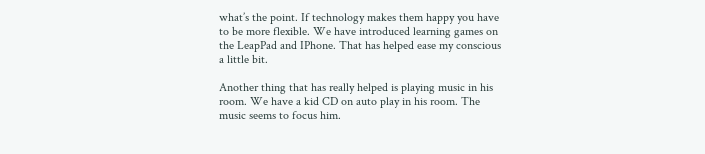what’s the point. If technology makes them happy you have to be more flexible. We have introduced learning games on the LeapPad and IPhone. That has helped ease my conscious a little bit.

Another thing that has really helped is playing music in his room. We have a kid CD on auto play in his room. The music seems to focus him.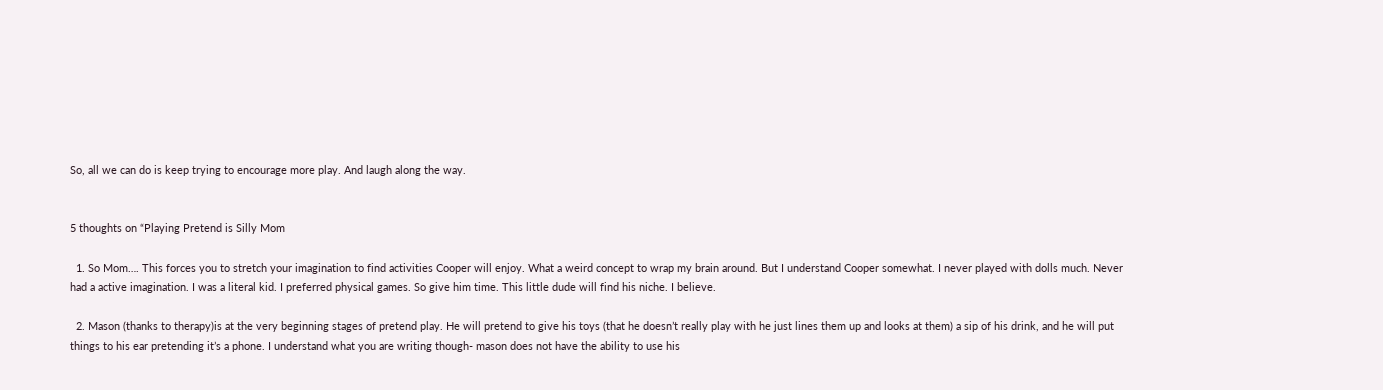So, all we can do is keep trying to encourage more play. And laugh along the way.


5 thoughts on “Playing Pretend is Silly Mom

  1. So Mom…. This forces you to stretch your imagination to find activities Cooper will enjoy. What a weird concept to wrap my brain around. But I understand Cooper somewhat. I never played with dolls much. Never had a active imagination. I was a literal kid. I preferred physical games. So give him time. This little dude will find his niche. I believe.

  2. Mason (thanks to therapy)is at the very beginning stages of pretend play. He will pretend to give his toys (that he doesn’t really play with he just lines them up and looks at them) a sip of his drink, and he will put things to his ear pretending it’s a phone. I understand what you are writing though- mason does not have the ability to use his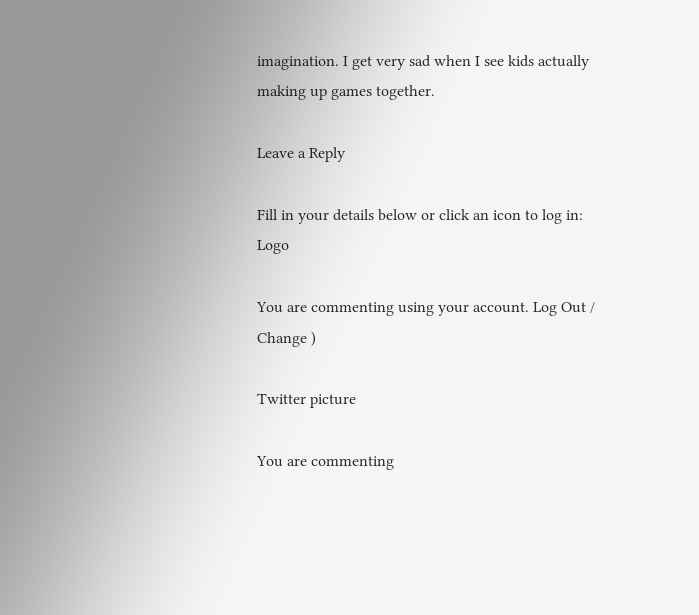imagination. I get very sad when I see kids actually making up games together.

Leave a Reply

Fill in your details below or click an icon to log in: Logo

You are commenting using your account. Log Out / Change )

Twitter picture

You are commenting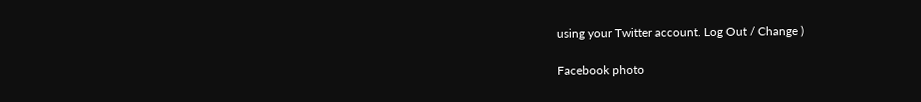using your Twitter account. Log Out / Change )

Facebook photo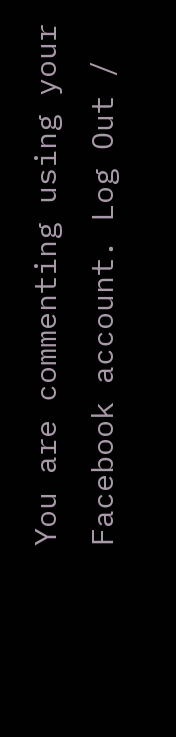You are commenting using your Facebook account. Log Out /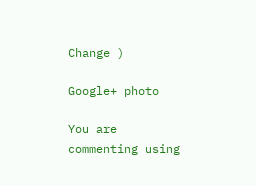Change )

Google+ photo

You are commenting using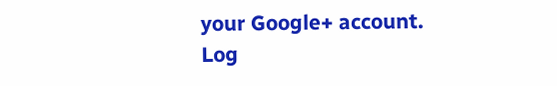your Google+ account. Log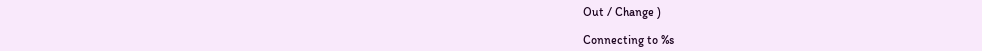Out / Change )

Connecting to %s